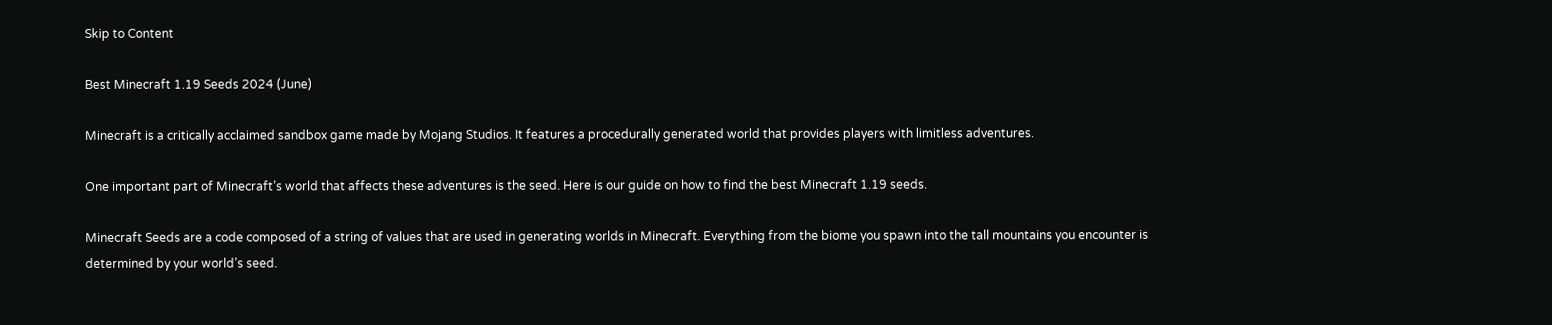Skip to Content

Best Minecraft 1.19 Seeds 2024 (June)

Minecraft is a critically acclaimed sandbox game made by Mojang Studios. It features a procedurally generated world that provides players with limitless adventures.

One important part of Minecraft’s world that affects these adventures is the seed. Here is our guide on how to find the best Minecraft 1.19 seeds.

Minecraft Seeds are a code composed of a string of values that are used in generating worlds in Minecraft. Everything from the biome you spawn into the tall mountains you encounter is determined by your world’s seed.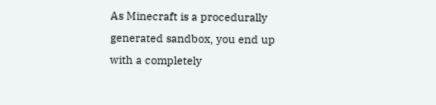As Minecraft is a procedurally generated sandbox, you end up with a completely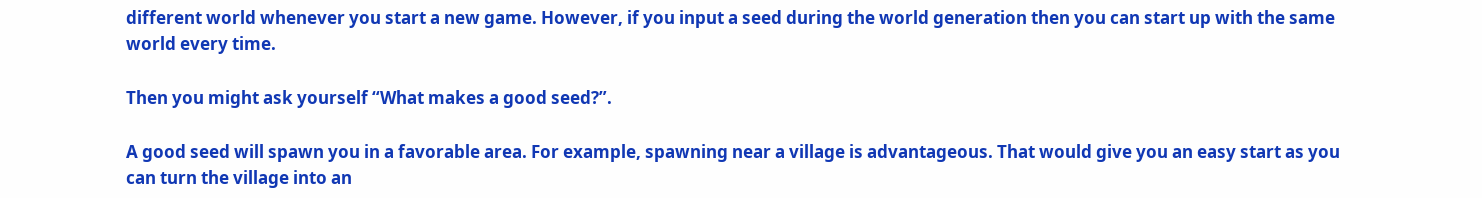different world whenever you start a new game. However, if you input a seed during the world generation then you can start up with the same world every time.

Then you might ask yourself “What makes a good seed?”.

A good seed will spawn you in a favorable area. For example, spawning near a village is advantageous. That would give you an easy start as you can turn the village into an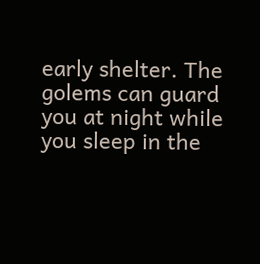early shelter. The golems can guard you at night while you sleep in the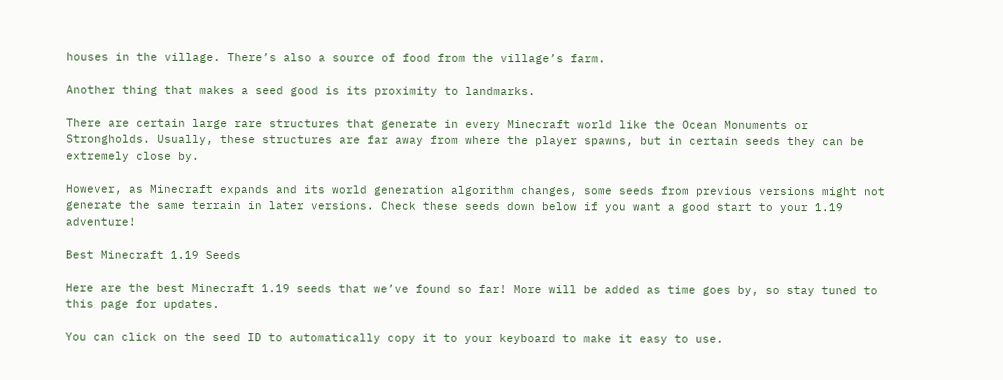houses in the village. There’s also a source of food from the village’s farm.

Another thing that makes a seed good is its proximity to landmarks.

There are certain large rare structures that generate in every Minecraft world like the Ocean Monuments or Strongholds. Usually, these structures are far away from where the player spawns, but in certain seeds they can be extremely close by.

However, as Minecraft expands and its world generation algorithm changes, some seeds from previous versions might not generate the same terrain in later versions. Check these seeds down below if you want a good start to your 1.19 adventure!

Best Minecraft 1.19 Seeds

Here are the best Minecraft 1.19 seeds that we’ve found so far! More will be added as time goes by, so stay tuned to this page for updates.

You can click on the seed ID to automatically copy it to your keyboard to make it easy to use.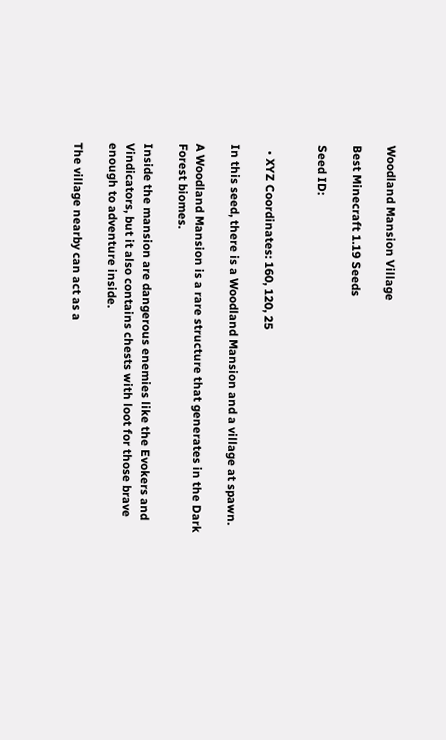Woodland Mansion Village

Best Minecraft 1.19 Seeds

Seed ID:


  • XYZ Coordinates: 160, 120, 25

In this seed, there is a Woodland Mansion and a village at spawn.

A Woodland Mansion is a rare structure that generates in the Dark Forest biomes.

Inside the mansion are dangerous enemies like the Evokers and Vindicators, but it also contains chests with loot for those brave enough to adventure inside.

The village nearby can act as a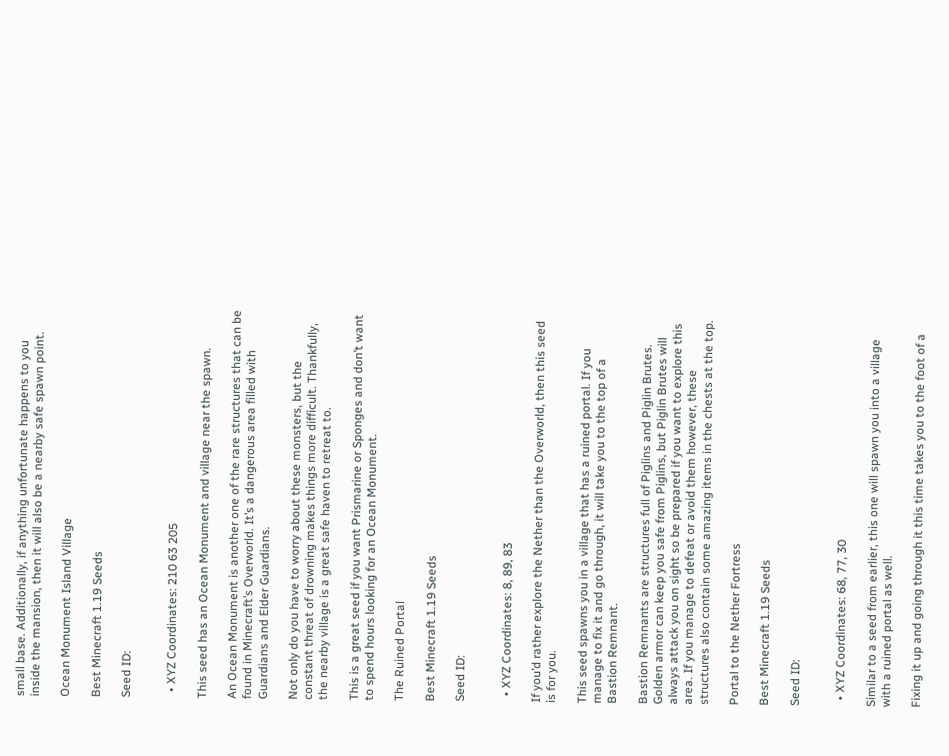small base. Additionally, if anything unfortunate happens to you inside the mansion, then it will also be a nearby safe spawn point.

Ocean Monument Island Village

Best Minecraft 1.19 Seeds

Seed ID:


  • XYZ Coordinates: 210 63 205

This seed has an Ocean Monument and village near the spawn.

An Ocean Monument is another one of the rare structures that can be found in Minecraft’s Overworld. It’s a dangerous area filled with Guardians and Elder Guardians.

Not only do you have to worry about these monsters, but the constant threat of drowning makes things more difficult. Thankfully, the nearby village is a great safe haven to retreat to.

This is a great seed if you want Prismarine or Sponges and don’t want to spend hours looking for an Ocean Monument.

The Ruined Portal

Best Minecraft 1.19 Seeds

Seed ID:


  • XYZ Coordinates: 8, 89, 83

If you’d rather explore the Nether than the Overworld, then this seed is for you.

This seed spawns you in a village that has a ruined portal. If you manage to fix it and go through, it will take you to the top of a Bastion Remnant.

Bastion Remnants are structures full of Piglins and Piglin Brutes. Golden armor can keep you safe from Piglins, but Piglin Brutes will always attack you on sight so be prepared if you want to explore this area. If you manage to defeat or avoid them however, these structures also contain some amazing items in the chests at the top.

Portal to the Nether Fortress

Best Minecraft 1.19 Seeds

Seed ID:


  • XYZ Coordinates: 68, 77, 30

Similar to a seed from earlier, this one will spawn you into a village with a ruined portal as well.

Fixing it up and going through it this time takes you to the foot of a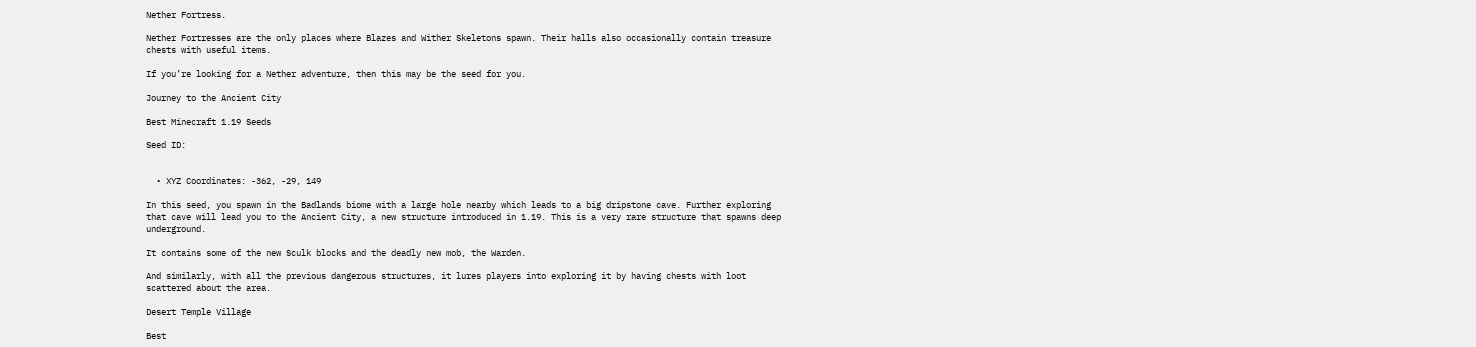Nether Fortress.

Nether Fortresses are the only places where Blazes and Wither Skeletons spawn. Their halls also occasionally contain treasure chests with useful items.

If you’re looking for a Nether adventure, then this may be the seed for you.

Journey to the Ancient City

Best Minecraft 1.19 Seeds

Seed ID:


  • XYZ Coordinates: -362, -29, 149

In this seed, you spawn in the Badlands biome with a large hole nearby which leads to a big dripstone cave. Further exploring that cave will lead you to the Ancient City, a new structure introduced in 1.19. This is a very rare structure that spawns deep underground.

It contains some of the new Sculk blocks and the deadly new mob, the Warden.

And similarly, with all the previous dangerous structures, it lures players into exploring it by having chests with loot scattered about the area.

Desert Temple Village

Best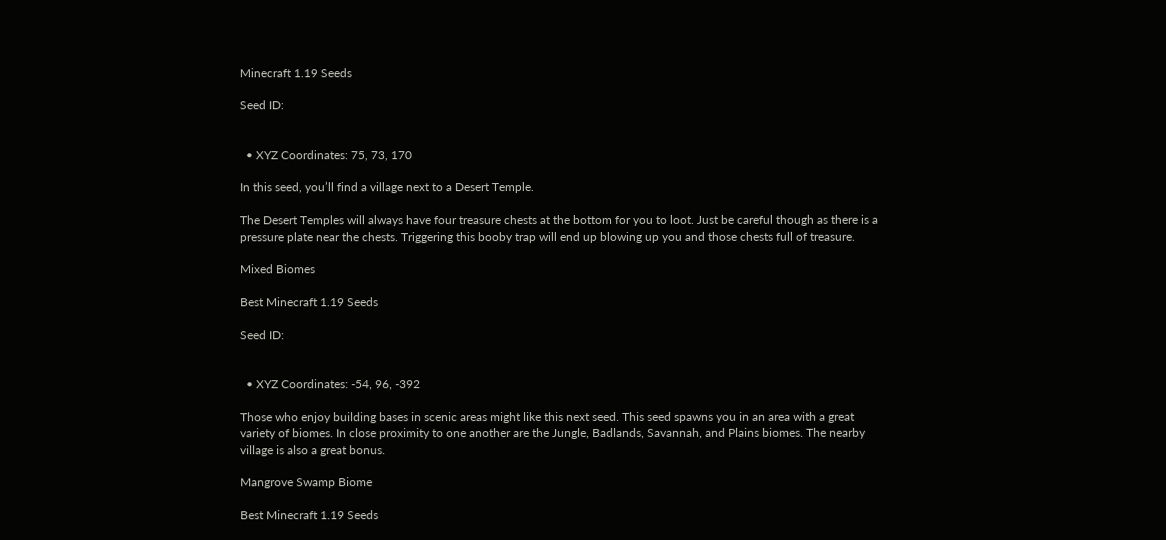Minecraft 1.19 Seeds

Seed ID:


  • XYZ Coordinates: 75, 73, 170

In this seed, you’ll find a village next to a Desert Temple.

The Desert Temples will always have four treasure chests at the bottom for you to loot. Just be careful though as there is a pressure plate near the chests. Triggering this booby trap will end up blowing up you and those chests full of treasure.

Mixed Biomes

Best Minecraft 1.19 Seeds

Seed ID:


  • XYZ Coordinates: -54, 96, -392

Those who enjoy building bases in scenic areas might like this next seed. This seed spawns you in an area with a great variety of biomes. In close proximity to one another are the Jungle, Badlands, Savannah, and Plains biomes. The nearby village is also a great bonus.

Mangrove Swamp Biome

Best Minecraft 1.19 Seeds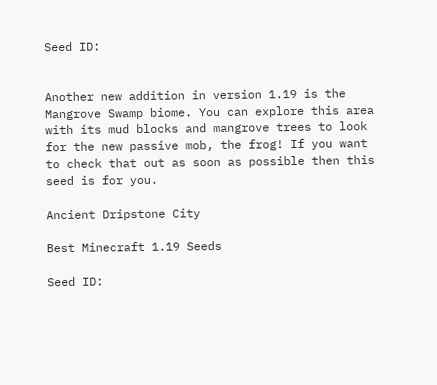Seed ID:


Another new addition in version 1.19 is the Mangrove Swamp biome. You can explore this area with its mud blocks and mangrove trees to look for the new passive mob, the frog! If you want to check that out as soon as possible then this seed is for you.

Ancient Dripstone City

Best Minecraft 1.19 Seeds

Seed ID: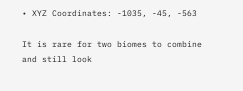• XYZ Coordinates: -1035, -45, -563

It is rare for two biomes to combine and still look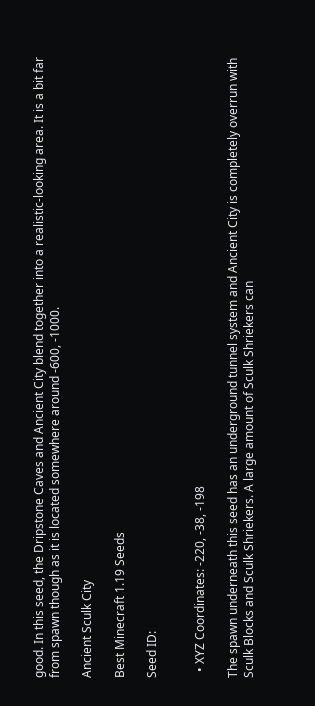good. In this seed, the Dripstone Caves and Ancient City blend together into a realistic-looking area. It is a bit far from spawn though as it is located somewhere around -600, -1000.

Ancient Sculk City

Best Minecraft 1.19 Seeds

Seed ID:


  • XYZ Coordinates: -220, -38, -198

The spawn underneath this seed has an underground tunnel system and Ancient City is completely overrun with Sculk Blocks and Sculk Shriekers. A large amount of Sculk Shriekers can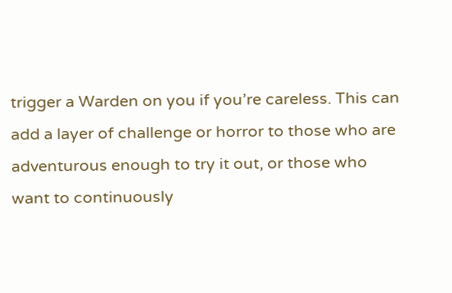trigger a Warden on you if you’re careless. This can add a layer of challenge or horror to those who are adventurous enough to try it out, or those who want to continuously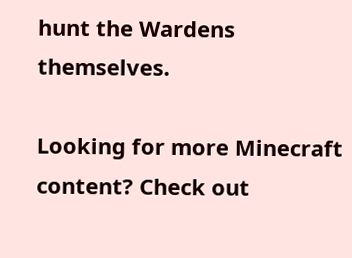hunt the Wardens themselves.

Looking for more Minecraft content? Check out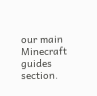our main Minecraft guides section.